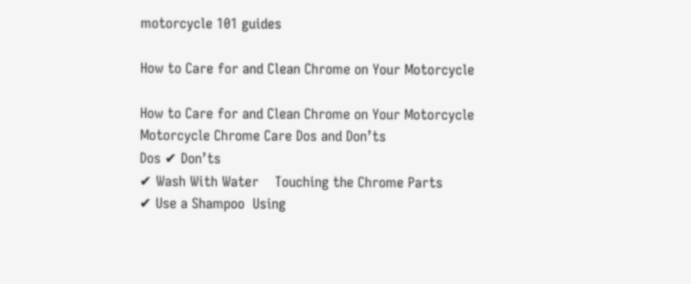motorcycle 101 guides

How to Care for and Clean Chrome on Your Motorcycle

How to Care for and Clean Chrome on Your Motorcycle
Motorcycle Chrome Care Dos and Don’ts
Dos ✔ Don’ts
✔ Wash With Water    Touching the Chrome Parts
✔ Use a Shampoo  Using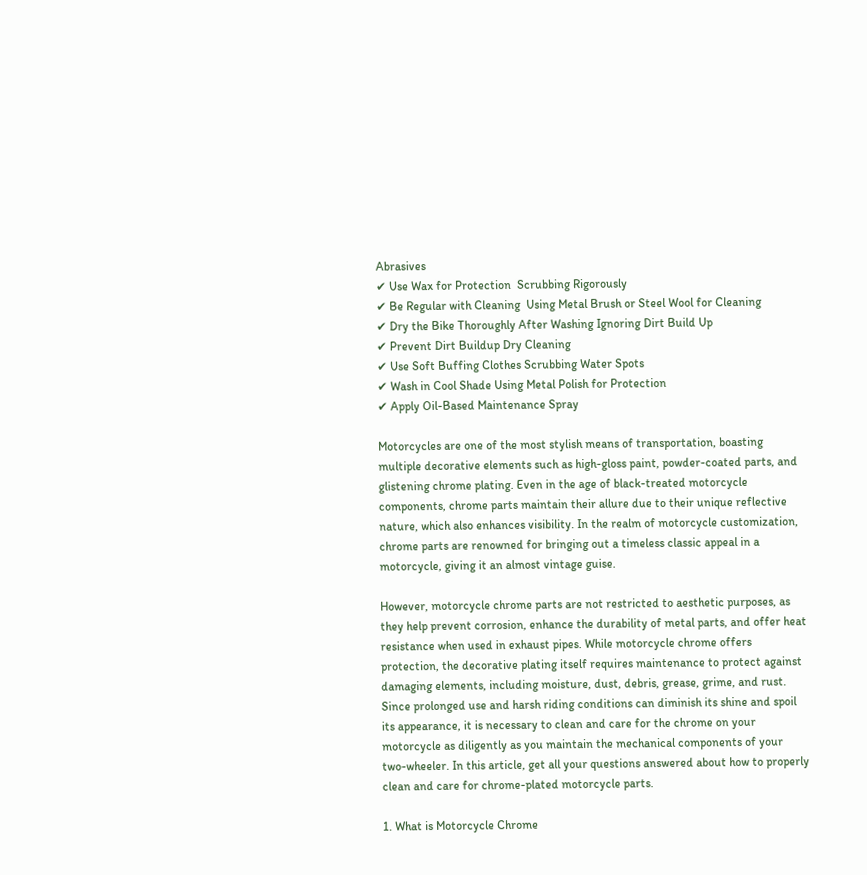Abrasives
✔ Use Wax for Protection  Scrubbing Rigorously
✔ Be Regular with Cleaning  Using Metal Brush or Steel Wool for Cleaning
✔ Dry the Bike Thoroughly After Washing Ignoring Dirt Build Up
✔ Prevent Dirt Buildup Dry Cleaning
✔ Use Soft Buffing Clothes Scrubbing Water Spots
✔ Wash in Cool Shade Using Metal Polish for Protection
✔ Apply Oil-Based Maintenance Spray

Motorcycles are one of the most stylish means of transportation, boasting multiple decorative elements such as high-gloss paint, powder-coated parts, and glistening chrome plating. Even in the age of black-treated motorcycle components, chrome parts maintain their allure due to their unique reflective nature, which also enhances visibility. In the realm of motorcycle customization, chrome parts are renowned for bringing out a timeless classic appeal in a motorcycle, giving it an almost vintage guise.

However, motorcycle chrome parts are not restricted to aesthetic purposes, as they help prevent corrosion, enhance the durability of metal parts, and offer heat resistance when used in exhaust pipes. While motorcycle chrome offers protection, the decorative plating itself requires maintenance to protect against damaging elements, including moisture, dust, debris, grease, grime, and rust. Since prolonged use and harsh riding conditions can diminish its shine and spoil its appearance, it is necessary to clean and care for the chrome on your motorcycle as diligently as you maintain the mechanical components of your two-wheeler. In this article, get all your questions answered about how to properly clean and care for chrome-plated motorcycle parts.

1. What is Motorcycle Chrome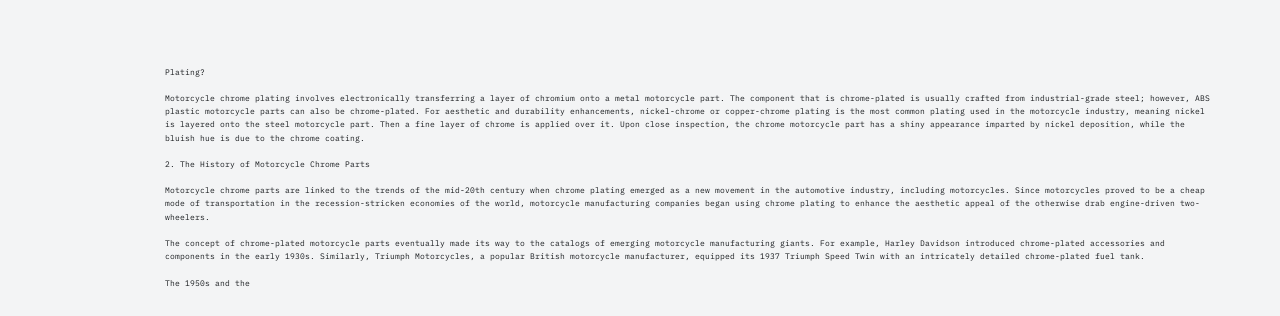Plating?

Motorcycle chrome plating involves electronically transferring a layer of chromium onto a metal motorcycle part. The component that is chrome-plated is usually crafted from industrial-grade steel; however, ABS plastic motorcycle parts can also be chrome-plated. For aesthetic and durability enhancements, nickel-chrome or copper-chrome plating is the most common plating used in the motorcycle industry, meaning nickel is layered onto the steel motorcycle part. Then a fine layer of chrome is applied over it. Upon close inspection, the chrome motorcycle part has a shiny appearance imparted by nickel deposition, while the bluish hue is due to the chrome coating.

2. The History of Motorcycle Chrome Parts

Motorcycle chrome parts are linked to the trends of the mid-20th century when chrome plating emerged as a new movement in the automotive industry, including motorcycles. Since motorcycles proved to be a cheap mode of transportation in the recession-stricken economies of the world, motorcycle manufacturing companies began using chrome plating to enhance the aesthetic appeal of the otherwise drab engine-driven two-wheelers.

The concept of chrome-plated motorcycle parts eventually made its way to the catalogs of emerging motorcycle manufacturing giants. For example, Harley Davidson introduced chrome-plated accessories and components in the early 1930s. Similarly, Triumph Motorcycles, a popular British motorcycle manufacturer, equipped its 1937 Triumph Speed Twin with an intricately detailed chrome-plated fuel tank.

The 1950s and the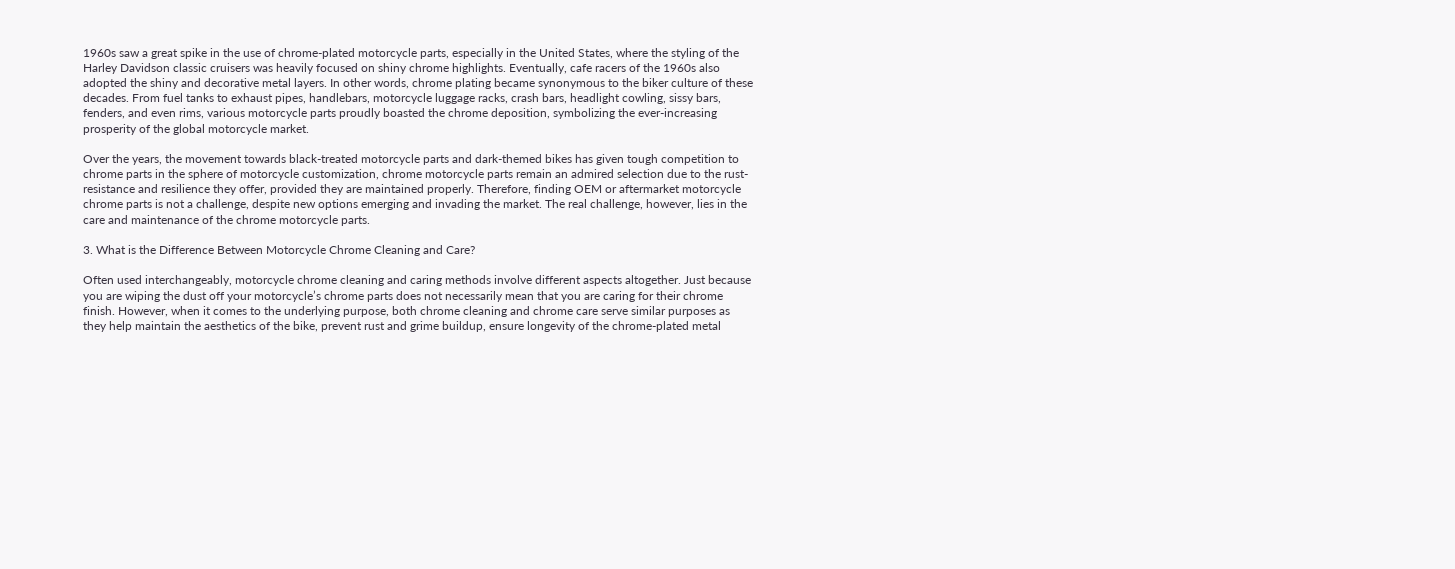1960s saw a great spike in the use of chrome-plated motorcycle parts, especially in the United States, where the styling of the Harley Davidson classic cruisers was heavily focused on shiny chrome highlights. Eventually, cafe racers of the 1960s also adopted the shiny and decorative metal layers. In other words, chrome plating became synonymous to the biker culture of these decades. From fuel tanks to exhaust pipes, handlebars, motorcycle luggage racks, crash bars, headlight cowling, sissy bars, fenders, and even rims, various motorcycle parts proudly boasted the chrome deposition, symbolizing the ever-increasing prosperity of the global motorcycle market.

Over the years, the movement towards black-treated motorcycle parts and dark-themed bikes has given tough competition to chrome parts in the sphere of motorcycle customization, chrome motorcycle parts remain an admired selection due to the rust-resistance and resilience they offer, provided they are maintained properly. Therefore, finding OEM or aftermarket motorcycle chrome parts is not a challenge, despite new options emerging and invading the market. The real challenge, however, lies in the care and maintenance of the chrome motorcycle parts.

3. What is the Difference Between Motorcycle Chrome Cleaning and Care?

Often used interchangeably, motorcycle chrome cleaning and caring methods involve different aspects altogether. Just because you are wiping the dust off your motorcycle’s chrome parts does not necessarily mean that you are caring for their chrome finish. However, when it comes to the underlying purpose, both chrome cleaning and chrome care serve similar purposes as they help maintain the aesthetics of the bike, prevent rust and grime buildup, ensure longevity of the chrome-plated metal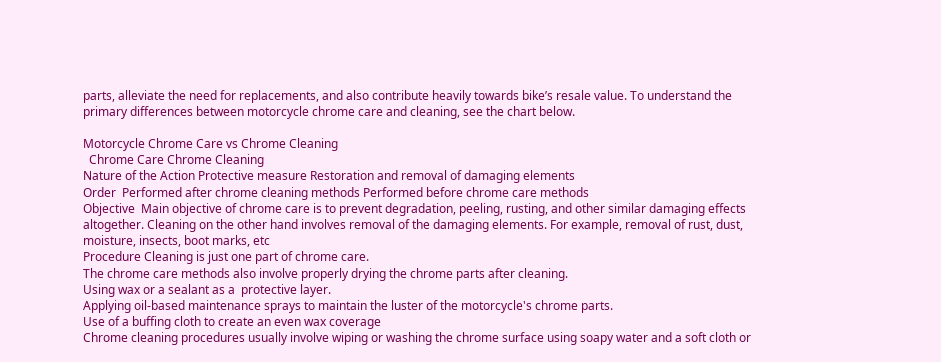parts, alleviate the need for replacements, and also contribute heavily towards bike’s resale value. To understand the primary differences between motorcycle chrome care and cleaning, see the chart below.

Motorcycle Chrome Care vs Chrome Cleaning
  Chrome Care Chrome Cleaning
Nature of the Action Protective measure Restoration and removal of damaging elements
Order  Performed after chrome cleaning methods Performed before chrome care methods
Objective  Main objective of chrome care is to prevent degradation, peeling, rusting, and other similar damaging effects altogether. Cleaning on the other hand involves removal of the damaging elements. For example, removal of rust, dust, moisture, insects, boot marks, etc
Procedure Cleaning is just one part of chrome care.
The chrome care methods also involve properly drying the chrome parts after cleaning.
Using wax or a sealant as a  protective layer.
Applying oil-based maintenance sprays to maintain the luster of the motorcycle's chrome parts.
Use of a buffing cloth to create an even wax coverage
Chrome cleaning procedures usually involve wiping or washing the chrome surface using soapy water and a soft cloth or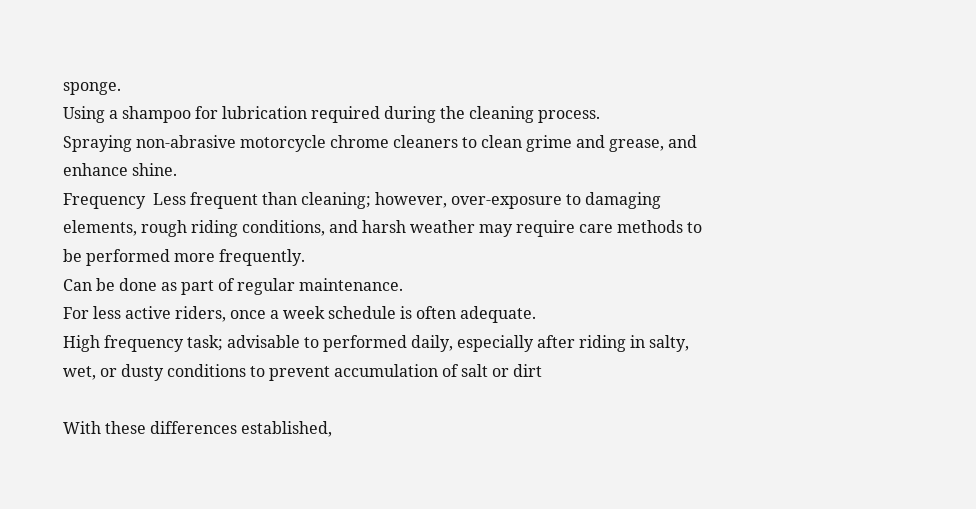sponge.
Using a shampoo for lubrication required during the cleaning process.
Spraying non-abrasive motorcycle chrome cleaners to clean grime and grease, and enhance shine.
Frequency  Less frequent than cleaning; however, over-exposure to damaging elements, rough riding conditions, and harsh weather may require care methods to be performed more frequently.
Can be done as part of regular maintenance.
For less active riders, once a week schedule is often adequate.
High frequency task; advisable to performed daily, especially after riding in salty, wet, or dusty conditions to prevent accumulation of salt or dirt

With these differences established,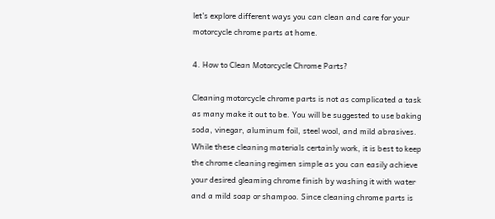let's explore different ways you can clean and care for your motorcycle chrome parts at home.

4. How to Clean Motorcycle Chrome Parts?

Cleaning motorcycle chrome parts is not as complicated a task as many make it out to be. You will be suggested to use baking soda, vinegar, aluminum foil, steel wool, and mild abrasives. While these cleaning materials certainly work, it is best to keep the chrome cleaning regimen simple as you can easily achieve your desired gleaming chrome finish by washing it with water and a mild soap or shampoo. Since cleaning chrome parts is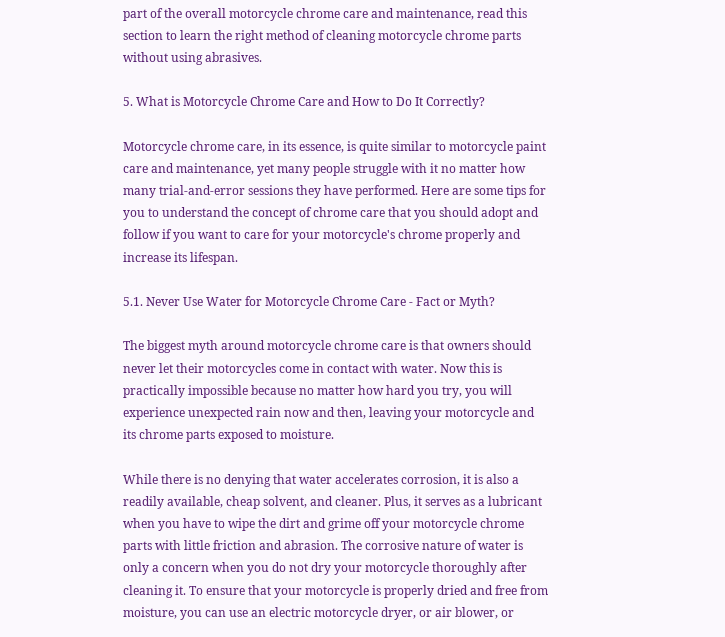part of the overall motorcycle chrome care and maintenance, read this section to learn the right method of cleaning motorcycle chrome parts without using abrasives.

5. What is Motorcycle Chrome Care and How to Do It Correctly?

Motorcycle chrome care, in its essence, is quite similar to motorcycle paint care and maintenance, yet many people struggle with it no matter how many trial-and-error sessions they have performed. Here are some tips for you to understand the concept of chrome care that you should adopt and follow if you want to care for your motorcycle's chrome properly and increase its lifespan.

5.1. Never Use Water for Motorcycle Chrome Care - Fact or Myth?

The biggest myth around motorcycle chrome care is that owners should never let their motorcycles come in contact with water. Now this is practically impossible because no matter how hard you try, you will experience unexpected rain now and then, leaving your motorcycle and its chrome parts exposed to moisture.

While there is no denying that water accelerates corrosion, it is also a readily available, cheap solvent, and cleaner. Plus, it serves as a lubricant when you have to wipe the dirt and grime off your motorcycle chrome parts with little friction and abrasion. The corrosive nature of water is only a concern when you do not dry your motorcycle thoroughly after cleaning it. To ensure that your motorcycle is properly dried and free from moisture, you can use an electric motorcycle dryer, or air blower, or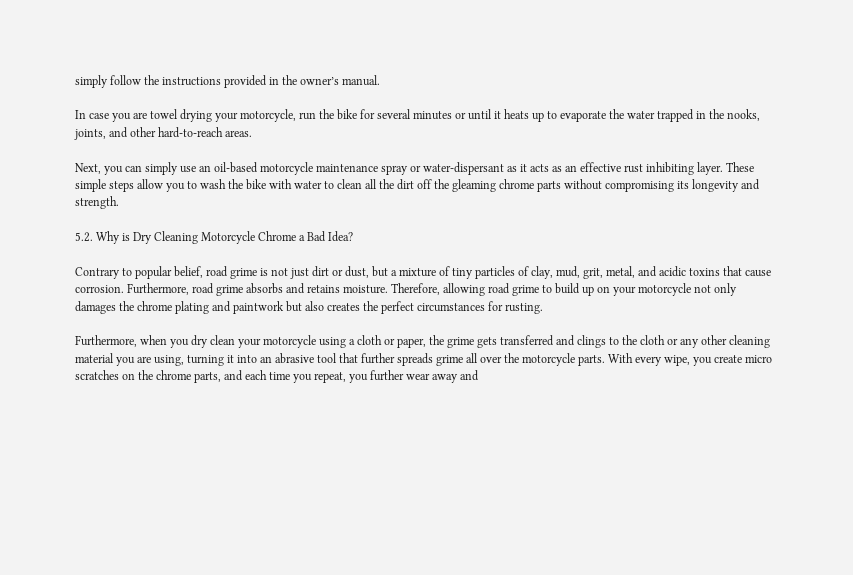simply follow the instructions provided in the owner’s manual.

In case you are towel drying your motorcycle, run the bike for several minutes or until it heats up to evaporate the water trapped in the nooks, joints, and other hard-to-reach areas.

Next, you can simply use an oil-based motorcycle maintenance spray or water-dispersant as it acts as an effective rust inhibiting layer. These simple steps allow you to wash the bike with water to clean all the dirt off the gleaming chrome parts without compromising its longevity and strength.

5.2. Why is Dry Cleaning Motorcycle Chrome a Bad Idea?

Contrary to popular belief, road grime is not just dirt or dust, but a mixture of tiny particles of clay, mud, grit, metal, and acidic toxins that cause corrosion. Furthermore, road grime absorbs and retains moisture. Therefore, allowing road grime to build up on your motorcycle not only damages the chrome plating and paintwork but also creates the perfect circumstances for rusting.

Furthermore, when you dry clean your motorcycle using a cloth or paper, the grime gets transferred and clings to the cloth or any other cleaning material you are using, turning it into an abrasive tool that further spreads grime all over the motorcycle parts. With every wipe, you create micro scratches on the chrome parts, and each time you repeat, you further wear away and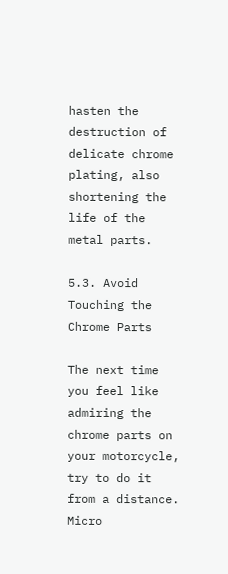hasten the destruction of delicate chrome plating, also shortening the life of the metal parts.

5.3. Avoid Touching the Chrome Parts

The next time you feel like admiring the chrome parts on your motorcycle, try to do it from a distance. Micro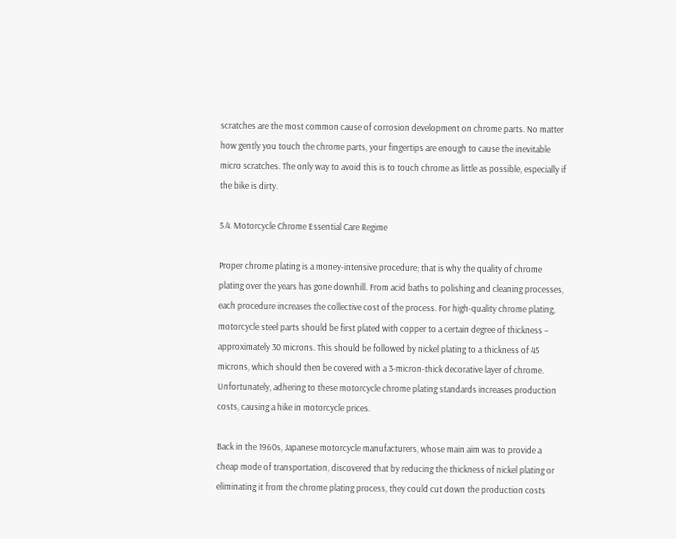scratches are the most common cause of corrosion development on chrome parts. No matter how gently you touch the chrome parts, your fingertips are enough to cause the inevitable micro scratches. The only way to avoid this is to touch chrome as little as possible, especially if the bike is dirty.

5.4. Motorcycle Chrome Essential Care Regime

Proper chrome plating is a money-intensive procedure; that is why the quality of chrome plating over the years has gone downhill. From acid baths to polishing and cleaning processes, each procedure increases the collective cost of the process. For high-quality chrome plating, motorcycle steel parts should be first plated with copper to a certain degree of thickness – approximately 30 microns. This should be followed by nickel plating to a thickness of 45 microns, which should then be covered with a 3-micron-thick decorative layer of chrome. Unfortunately, adhering to these motorcycle chrome plating standards increases production costs, causing a hike in motorcycle prices.

Back in the 1960s, Japanese motorcycle manufacturers, whose main aim was to provide a cheap mode of transportation, discovered that by reducing the thickness of nickel plating or eliminating it from the chrome plating process, they could cut down the production costs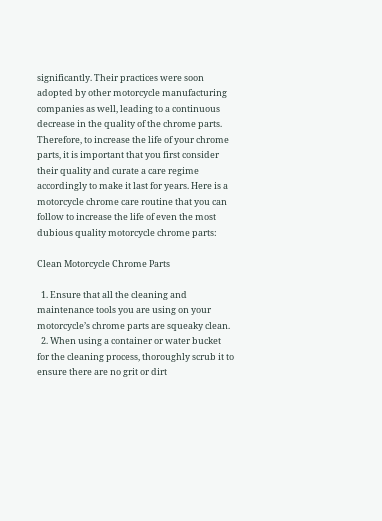significantly. Their practices were soon adopted by other motorcycle manufacturing companies as well, leading to a continuous decrease in the quality of the chrome parts. Therefore, to increase the life of your chrome parts, it is important that you first consider their quality and curate a care regime accordingly to make it last for years. Here is a motorcycle chrome care routine that you can follow to increase the life of even the most dubious quality motorcycle chrome parts:

Clean Motorcycle Chrome Parts

  1. Ensure that all the cleaning and maintenance tools you are using on your motorcycle’s chrome parts are squeaky clean.
  2. When using a container or water bucket for the cleaning process, thoroughly scrub it to ensure there are no grit or dirt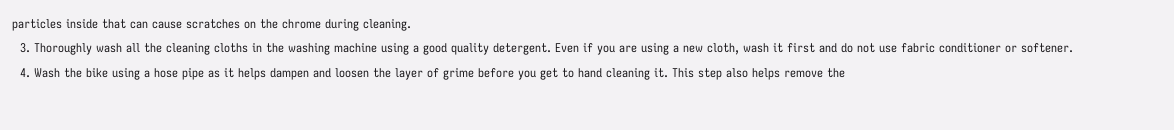particles inside that can cause scratches on the chrome during cleaning.
  3. Thoroughly wash all the cleaning cloths in the washing machine using a good quality detergent. Even if you are using a new cloth, wash it first and do not use fabric conditioner or softener.
  4. Wash the bike using a hose pipe as it helps dampen and loosen the layer of grime before you get to hand cleaning it. This step also helps remove the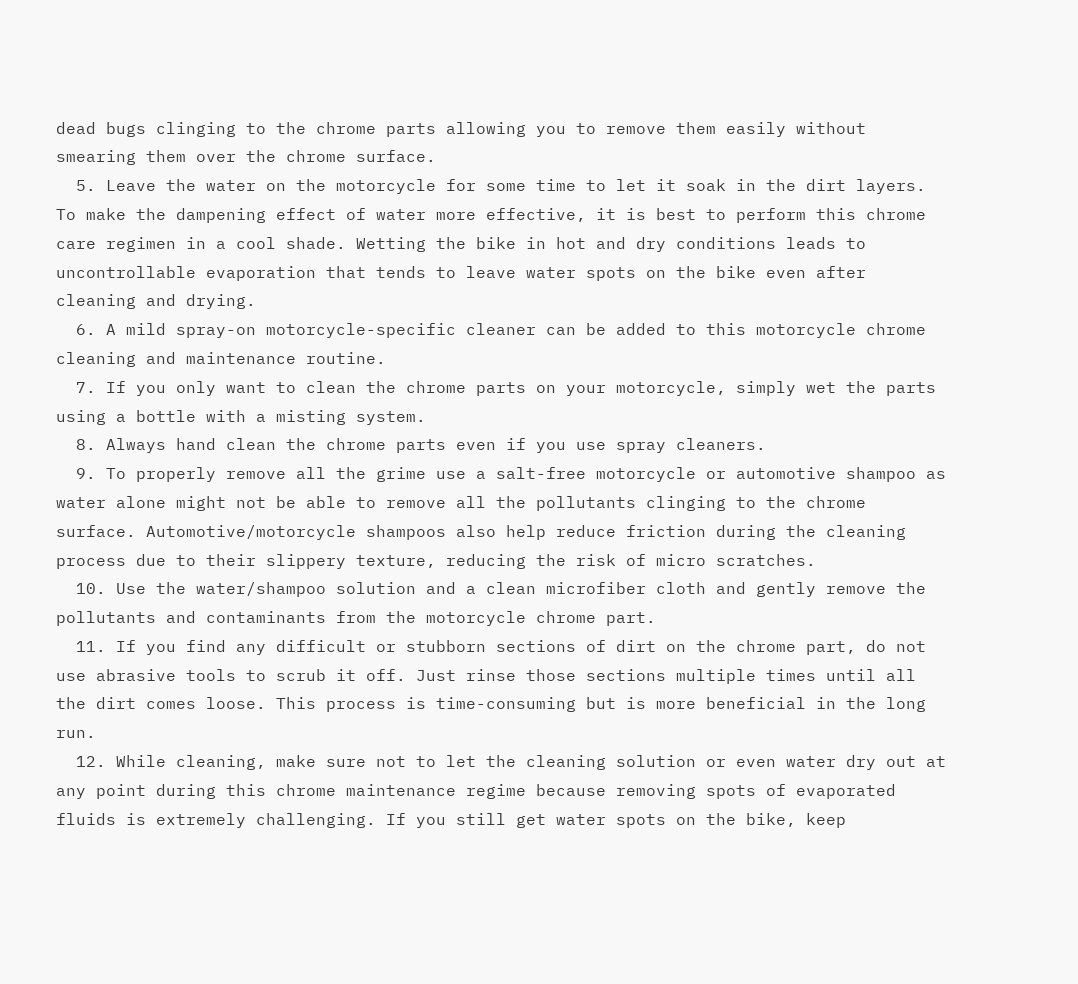dead bugs clinging to the chrome parts allowing you to remove them easily without smearing them over the chrome surface.
  5. Leave the water on the motorcycle for some time to let it soak in the dirt layers. To make the dampening effect of water more effective, it is best to perform this chrome care regimen in a cool shade. Wetting the bike in hot and dry conditions leads to uncontrollable evaporation that tends to leave water spots on the bike even after cleaning and drying.
  6. A mild spray-on motorcycle-specific cleaner can be added to this motorcycle chrome cleaning and maintenance routine.
  7. If you only want to clean the chrome parts on your motorcycle, simply wet the parts using a bottle with a misting system.
  8. Always hand clean the chrome parts even if you use spray cleaners.
  9. To properly remove all the grime use a salt-free motorcycle or automotive shampoo as water alone might not be able to remove all the pollutants clinging to the chrome surface. Automotive/motorcycle shampoos also help reduce friction during the cleaning process due to their slippery texture, reducing the risk of micro scratches.
  10. Use the water/shampoo solution and a clean microfiber cloth and gently remove the pollutants and contaminants from the motorcycle chrome part.
  11. If you find any difficult or stubborn sections of dirt on the chrome part, do not use abrasive tools to scrub it off. Just rinse those sections multiple times until all the dirt comes loose. This process is time-consuming but is more beneficial in the long run.
  12. While cleaning, make sure not to let the cleaning solution or even water dry out at any point during this chrome maintenance regime because removing spots of evaporated fluids is extremely challenging. If you still get water spots on the bike, keep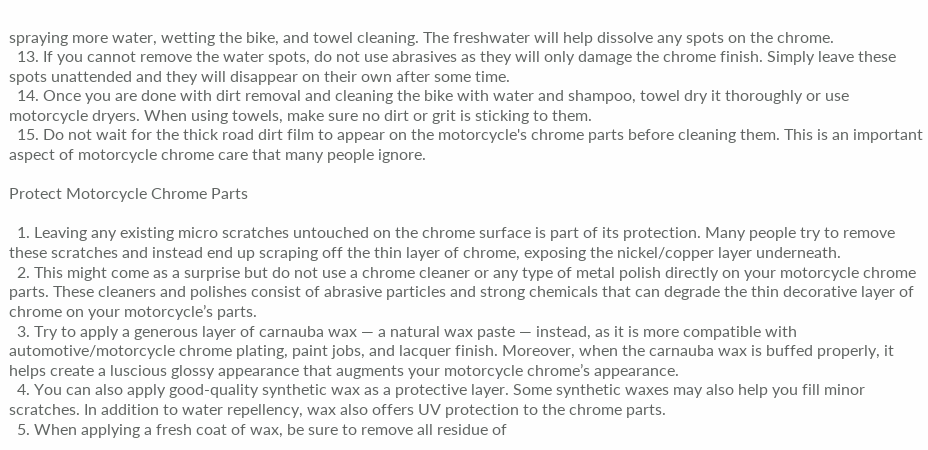spraying more water, wetting the bike, and towel cleaning. The freshwater will help dissolve any spots on the chrome.
  13. If you cannot remove the water spots, do not use abrasives as they will only damage the chrome finish. Simply leave these spots unattended and they will disappear on their own after some time.
  14. Once you are done with dirt removal and cleaning the bike with water and shampoo, towel dry it thoroughly or use motorcycle dryers. When using towels, make sure no dirt or grit is sticking to them.
  15. Do not wait for the thick road dirt film to appear on the motorcycle's chrome parts before cleaning them. This is an important aspect of motorcycle chrome care that many people ignore.

Protect Motorcycle Chrome Parts

  1. Leaving any existing micro scratches untouched on the chrome surface is part of its protection. Many people try to remove these scratches and instead end up scraping off the thin layer of chrome, exposing the nickel/copper layer underneath.
  2. This might come as a surprise but do not use a chrome cleaner or any type of metal polish directly on your motorcycle chrome parts. These cleaners and polishes consist of abrasive particles and strong chemicals that can degrade the thin decorative layer of chrome on your motorcycle’s parts.
  3. Try to apply a generous layer of carnauba wax — a natural wax paste — instead, as it is more compatible with automotive/motorcycle chrome plating, paint jobs, and lacquer finish. Moreover, when the carnauba wax is buffed properly, it helps create a luscious glossy appearance that augments your motorcycle chrome’s appearance.
  4. You can also apply good-quality synthetic wax as a protective layer. Some synthetic waxes may also help you fill minor scratches. In addition to water repellency, wax also offers UV protection to the chrome parts.
  5. When applying a fresh coat of wax, be sure to remove all residue of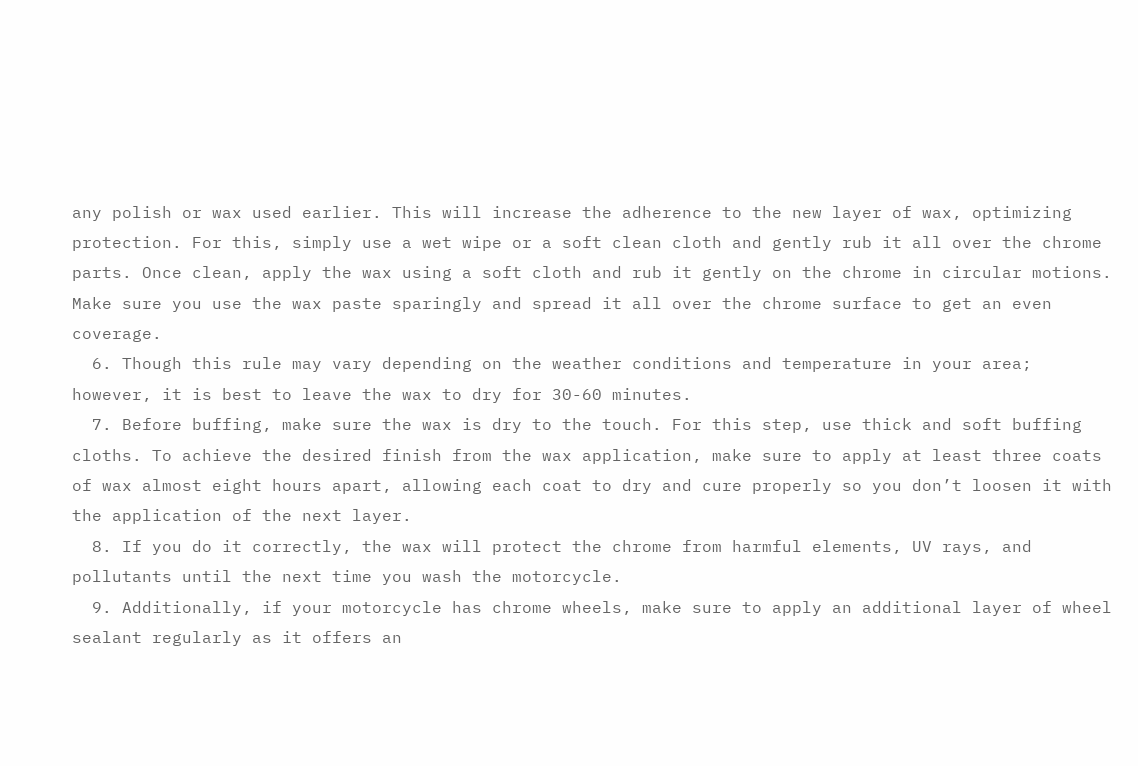any polish or wax used earlier. This will increase the adherence to the new layer of wax, optimizing protection. For this, simply use a wet wipe or a soft clean cloth and gently rub it all over the chrome parts. Once clean, apply the wax using a soft cloth and rub it gently on the chrome in circular motions. Make sure you use the wax paste sparingly and spread it all over the chrome surface to get an even coverage.
  6. Though this rule may vary depending on the weather conditions and temperature in your area; however, it is best to leave the wax to dry for 30-60 minutes.
  7. Before buffing, make sure the wax is dry to the touch. For this step, use thick and soft buffing cloths. To achieve the desired finish from the wax application, make sure to apply at least three coats of wax almost eight hours apart, allowing each coat to dry and cure properly so you don’t loosen it with the application of the next layer.
  8. If you do it correctly, the wax will protect the chrome from harmful elements, UV rays, and pollutants until the next time you wash the motorcycle.
  9. Additionally, if your motorcycle has chrome wheels, make sure to apply an additional layer of wheel sealant regularly as it offers an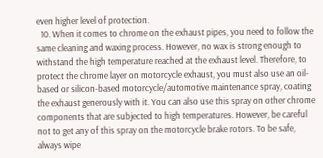even higher level of protection.
  10. When it comes to chrome on the exhaust pipes, you need to follow the same cleaning and waxing process. However, no wax is strong enough to withstand the high temperature reached at the exhaust level. Therefore, to protect the chrome layer on motorcycle exhaust, you must also use an oil-based or silicon-based motorcycle/automotive maintenance spray, coating the exhaust generously with it. You can also use this spray on other chrome components that are subjected to high temperatures. However, be careful not to get any of this spray on the motorcycle brake rotors. To be safe, always wipe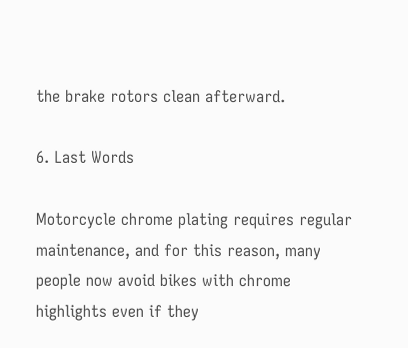the brake rotors clean afterward.

6. Last Words

Motorcycle chrome plating requires regular maintenance, and for this reason, many people now avoid bikes with chrome highlights even if they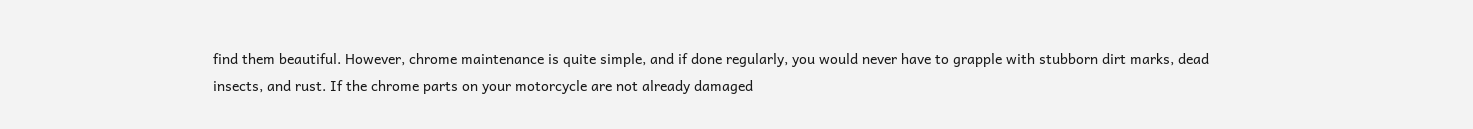find them beautiful. However, chrome maintenance is quite simple, and if done regularly, you would never have to grapple with stubborn dirt marks, dead insects, and rust. If the chrome parts on your motorcycle are not already damaged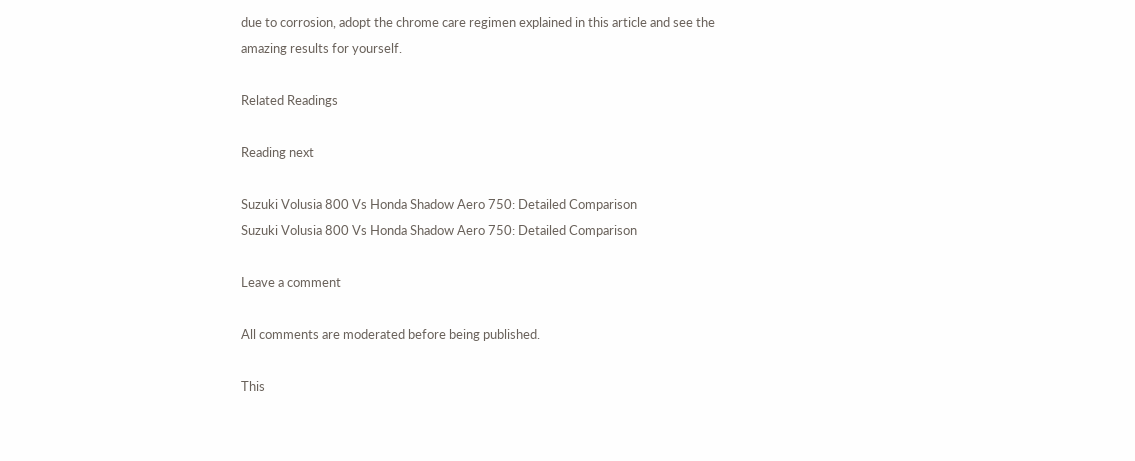due to corrosion, adopt the chrome care regimen explained in this article and see the amazing results for yourself.

Related Readings

Reading next

Suzuki Volusia 800 Vs Honda Shadow Aero 750: Detailed Comparison
Suzuki Volusia 800 Vs Honda Shadow Aero 750: Detailed Comparison

Leave a comment

All comments are moderated before being published.

This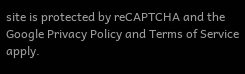site is protected by reCAPTCHA and the Google Privacy Policy and Terms of Service apply.